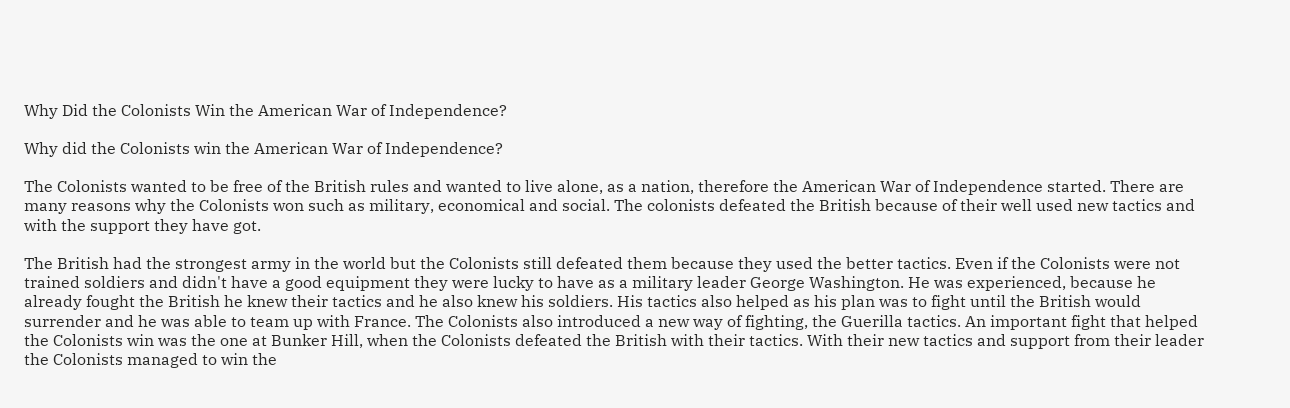Why Did the Colonists Win the American War of Independence?

Why did the Colonists win the American War of Independence?

The Colonists wanted to be free of the British rules and wanted to live alone, as a nation, therefore the American War of Independence started. There are many reasons why the Colonists won such as military, economical and social. The colonists defeated the British because of their well used new tactics and with the support they have got.

The British had the strongest army in the world but the Colonists still defeated them because they used the better tactics. Even if the Colonists were not trained soldiers and didn't have a good equipment they were lucky to have as a military leader George Washington. He was experienced, because he already fought the British he knew their tactics and he also knew his soldiers. His tactics also helped as his plan was to fight until the British would surrender and he was able to team up with France. The Colonists also introduced a new way of fighting, the Guerilla tactics. An important fight that helped the Colonists win was the one at Bunker Hill, when the Colonists defeated the British with their tactics. With their new tactics and support from their leader the Colonists managed to win the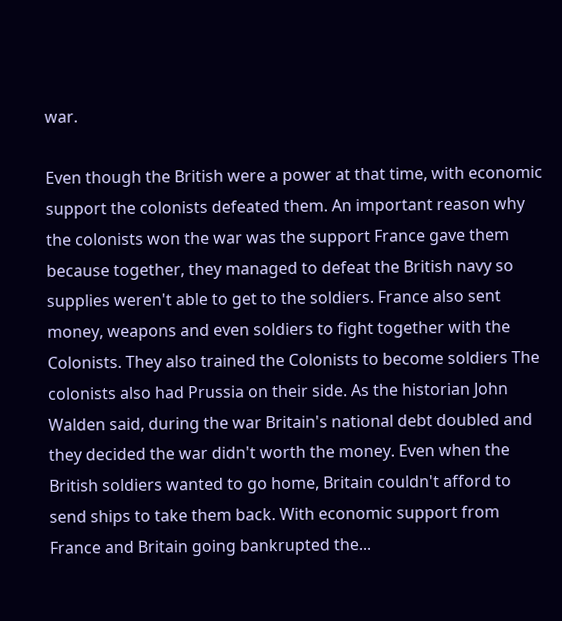war.

Even though the British were a power at that time, with economic support the colonists defeated them. An important reason why the colonists won the war was the support France gave them because together, they managed to defeat the British navy so supplies weren't able to get to the soldiers. France also sent money, weapons and even soldiers to fight together with the Colonists. They also trained the Colonists to become soldiers The colonists also had Prussia on their side. As the historian John Walden said, during the war Britain's national debt doubled and they decided the war didn't worth the money. Even when the British soldiers wanted to go home, Britain couldn't afford to send ships to take them back. With economic support from France and Britain going bankrupted the...